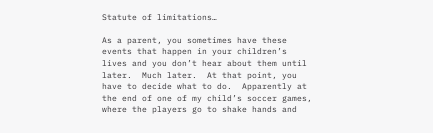Statute of limitations…

As a parent, you sometimes have these events that happen in your children’s lives and you don’t hear about them until later.  Much later.  At that point, you have to decide what to do.  Apparently at the end of one of my child’s soccer games, where the players go to shake hands and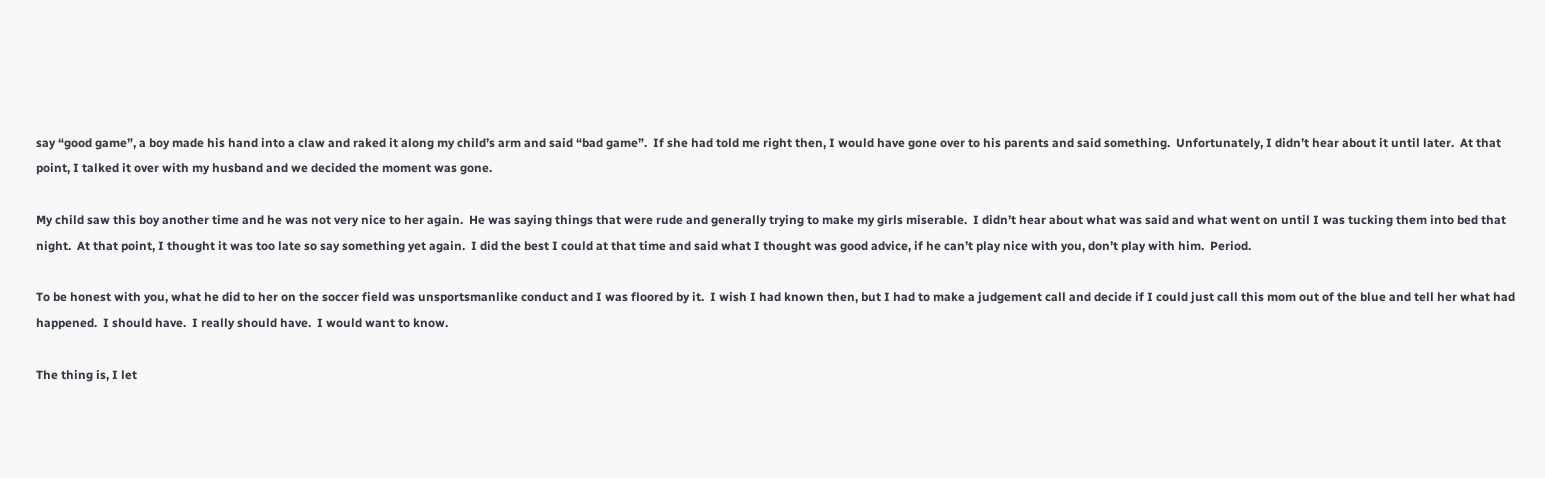say “good game”, a boy made his hand into a claw and raked it along my child’s arm and said “bad game”.  If she had told me right then, I would have gone over to his parents and said something.  Unfortunately, I didn’t hear about it until later.  At that point, I talked it over with my husband and we decided the moment was gone.

My child saw this boy another time and he was not very nice to her again.  He was saying things that were rude and generally trying to make my girls miserable.  I didn’t hear about what was said and what went on until I was tucking them into bed that night.  At that point, I thought it was too late so say something yet again.  I did the best I could at that time and said what I thought was good advice, if he can’t play nice with you, don’t play with him.  Period.

To be honest with you, what he did to her on the soccer field was unsportsmanlike conduct and I was floored by it.  I wish I had known then, but I had to make a judgement call and decide if I could just call this mom out of the blue and tell her what had happened.  I should have.  I really should have.  I would want to know.

The thing is, I let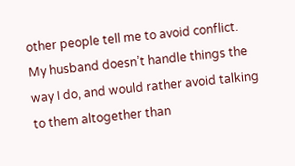other people tell me to avoid conflict.  My husband doesn’t handle things the way I do, and would rather avoid talking to them altogether than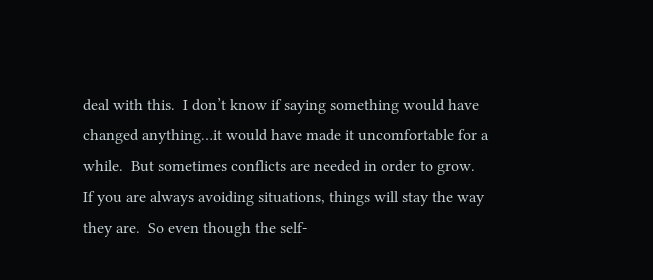deal with this.  I don’t know if saying something would have changed anything…it would have made it uncomfortable for a while.  But sometimes conflicts are needed in order to grow.  If you are always avoiding situations, things will stay the way they are.  So even though the self-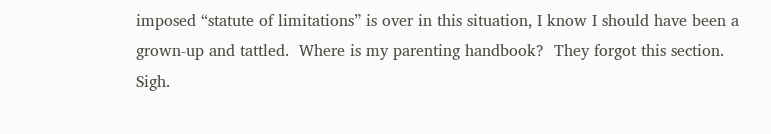imposed “statute of limitations” is over in this situation, I know I should have been a grown-up and tattled.  Where is my parenting handbook?  They forgot this section.  Sigh.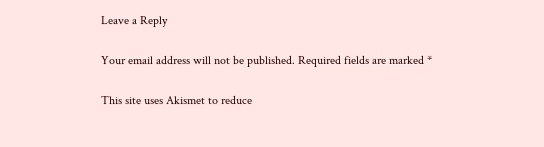Leave a Reply

Your email address will not be published. Required fields are marked *

This site uses Akismet to reduce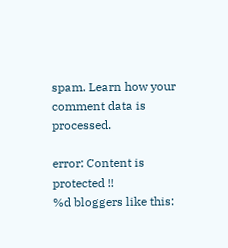spam. Learn how your comment data is processed.

error: Content is protected !!
%d bloggers like this: